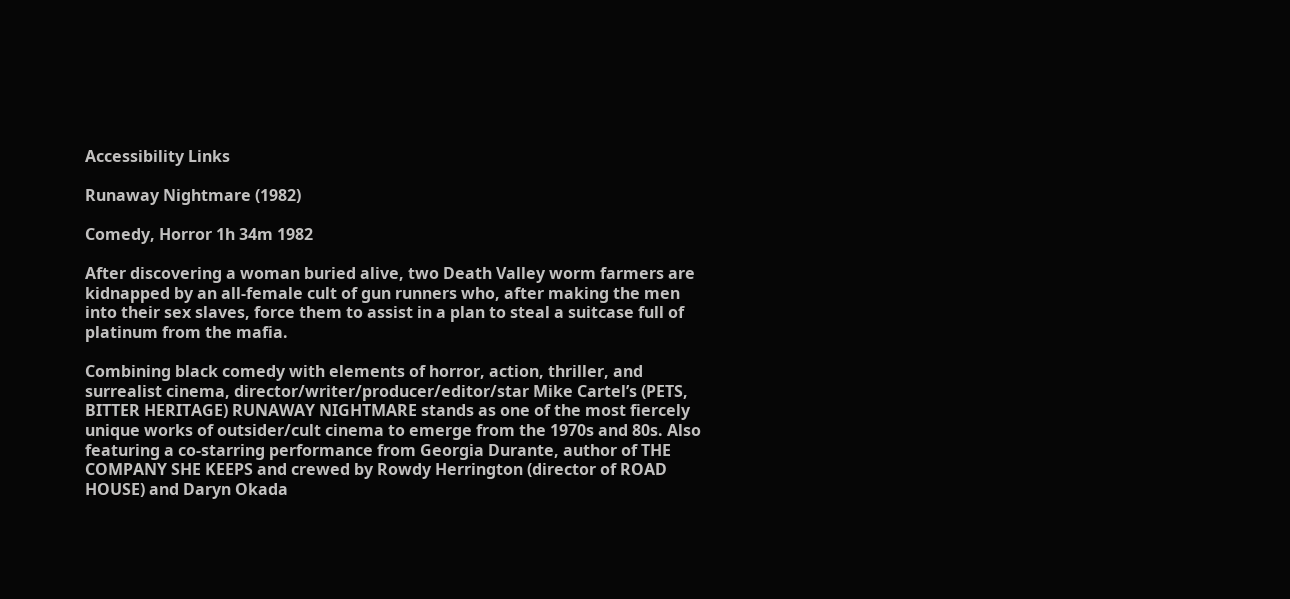Accessibility Links

Runaway Nightmare (1982)

Comedy, Horror 1h 34m 1982

After discovering a woman buried alive, two Death Valley worm farmers are kidnapped by an all-female cult of gun runners who, after making the men into their sex slaves, force them to assist in a plan to steal a suitcase full of platinum from the mafia.

Combining black comedy with elements of horror, action, thriller, and surrealist cinema, director/writer/producer/editor/star Mike Cartel’s (PETS, BITTER HERITAGE) RUNAWAY NIGHTMARE stands as one of the most fiercely unique works of outsider/cult cinema to emerge from the 1970s and 80s. Also featuring a co-starring performance from Georgia Durante, author of THE COMPANY SHE KEEPS and crewed by Rowdy Herrington (director of ROAD HOUSE) and Daryn Okada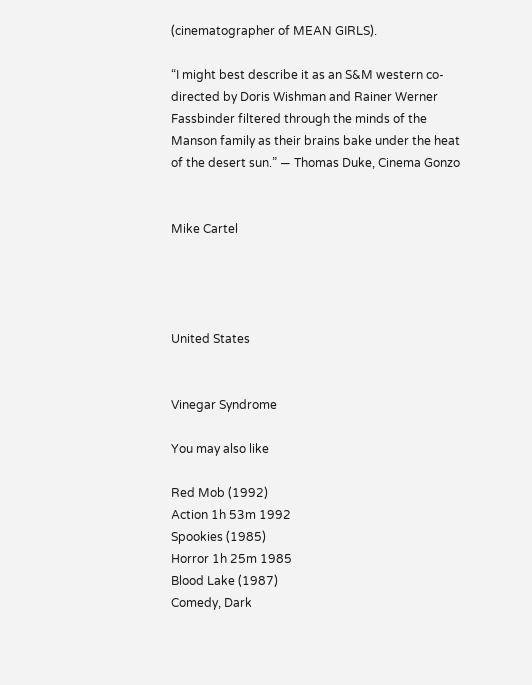(cinematographer of MEAN GIRLS).

“I might best describe it as an S&M western co-directed by Doris Wishman and Rainer Werner Fassbinder filtered through the minds of the Manson family as their brains bake under the heat of the desert sun.” — Thomas Duke, Cinema Gonzo


Mike Cartel




United States


Vinegar Syndrome

You may also like

Red Mob (1992)
Action 1h 53m 1992
Spookies (1985)
Horror 1h 25m 1985
Blood Lake (1987)
Comedy, Dark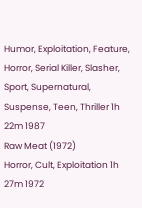Humor, Exploitation, Feature, Horror, Serial Killer, Slasher, Sport, Supernatural, Suspense, Teen, Thriller 1h 22m 1987
Raw Meat (1972)
Horror, Cult, Exploitation 1h 27m 1972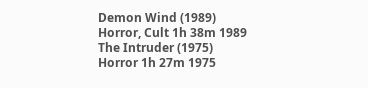Demon Wind (1989)
Horror, Cult 1h 38m 1989
The Intruder (1975)
Horror 1h 27m 1975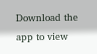Download the app to view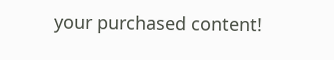your purchased content!